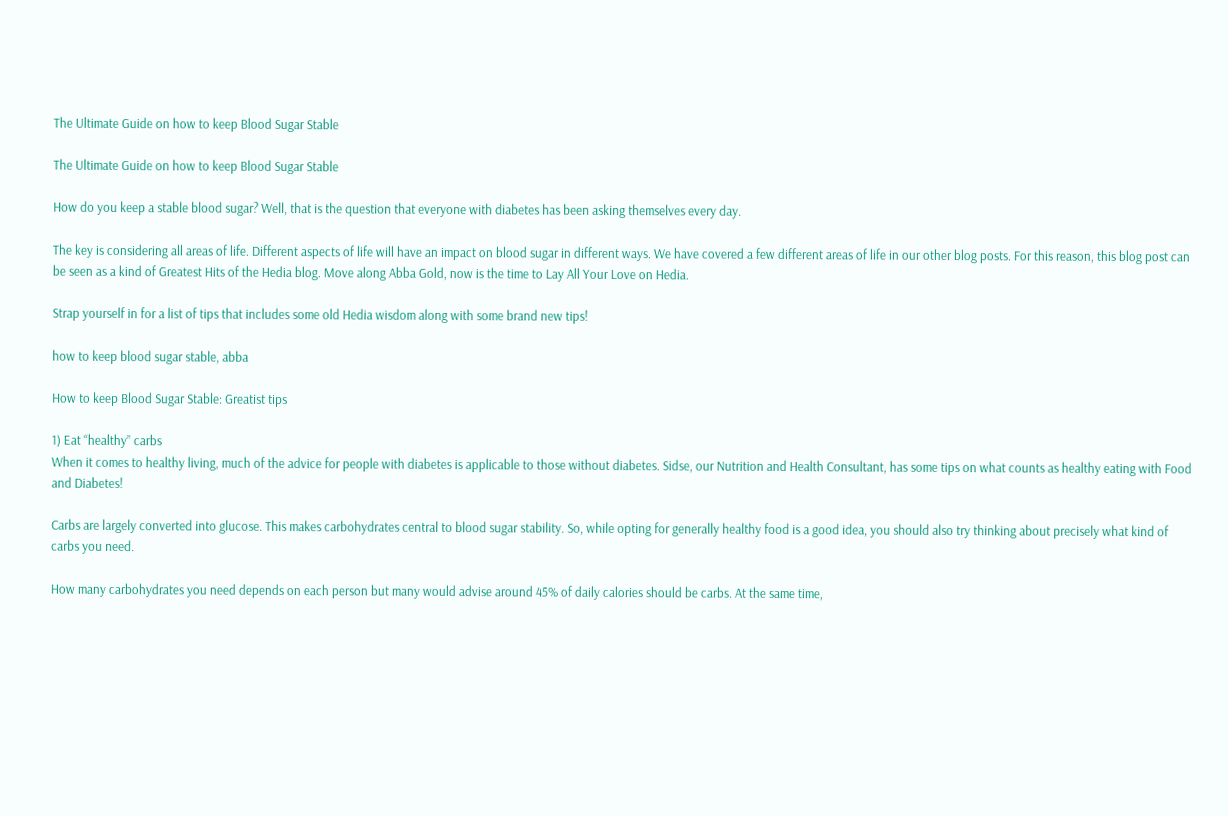The Ultimate Guide on how to keep Blood Sugar Stable

The Ultimate Guide on how to keep Blood Sugar Stable

How do you keep a stable blood sugar? Well, that is the question that everyone with diabetes has been asking themselves every day.

The key is considering all areas of life. Different aspects of life will have an impact on blood sugar in different ways. We have covered a few different areas of life in our other blog posts. For this reason, this blog post can be seen as a kind of Greatest Hits of the Hedia blog. Move along Abba Gold, now is the time to Lay All Your Love on Hedia.

Strap yourself in for a list of tips that includes some old Hedia wisdom along with some brand new tips!

how to keep blood sugar stable, abba

How to keep Blood Sugar Stable: Greatist tips

1) Eat “healthy” carbs
When it comes to healthy living, much of the advice for people with diabetes is applicable to those without diabetes. Sidse, our Nutrition and Health Consultant, has some tips on what counts as healthy eating with Food and Diabetes!

Carbs are largely converted into glucose. This makes carbohydrates central to blood sugar stability. So, while opting for generally healthy food is a good idea, you should also try thinking about precisely what kind of carbs you need.

How many carbohydrates you need depends on each person but many would advise around 45% of daily calories should be carbs. At the same time,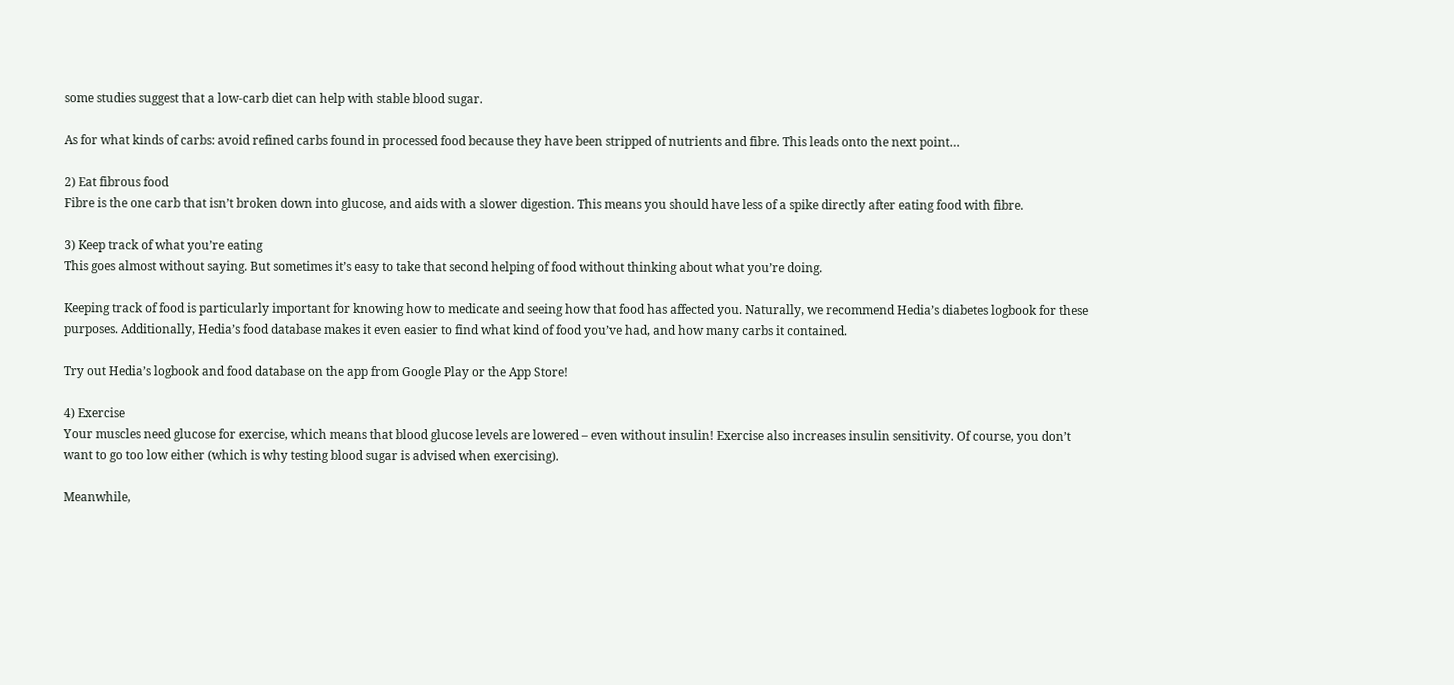some studies suggest that a low-carb diet can help with stable blood sugar.

As for what kinds of carbs: avoid refined carbs found in processed food because they have been stripped of nutrients and fibre. This leads onto the next point…

2) Eat fibrous food
Fibre is the one carb that isn’t broken down into glucose, and aids with a slower digestion. This means you should have less of a spike directly after eating food with fibre.

3) Keep track of what you’re eating
This goes almost without saying. But sometimes it’s easy to take that second helping of food without thinking about what you’re doing.

Keeping track of food is particularly important for knowing how to medicate and seeing how that food has affected you. Naturally, we recommend Hedia’s diabetes logbook for these purposes. Additionally, Hedia’s food database makes it even easier to find what kind of food you’ve had, and how many carbs it contained.

Try out Hedia’s logbook and food database on the app from Google Play or the App Store!

4) Exercise
Your muscles need glucose for exercise, which means that blood glucose levels are lowered – even without insulin! Exercise also increases insulin sensitivity. Of course, you don’t want to go too low either (which is why testing blood sugar is advised when exercising).

Meanwhile,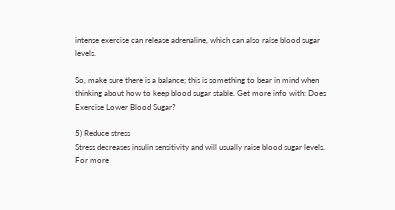intense exercise can release adrenaline, which can also raise blood sugar levels.

So, make sure there is a balance; this is something to bear in mind when thinking about how to keep blood sugar stable. Get more info with: Does Exercise Lower Blood Sugar?

5) Reduce stress
Stress decreases insulin sensitivity and will usually raise blood sugar levels. For more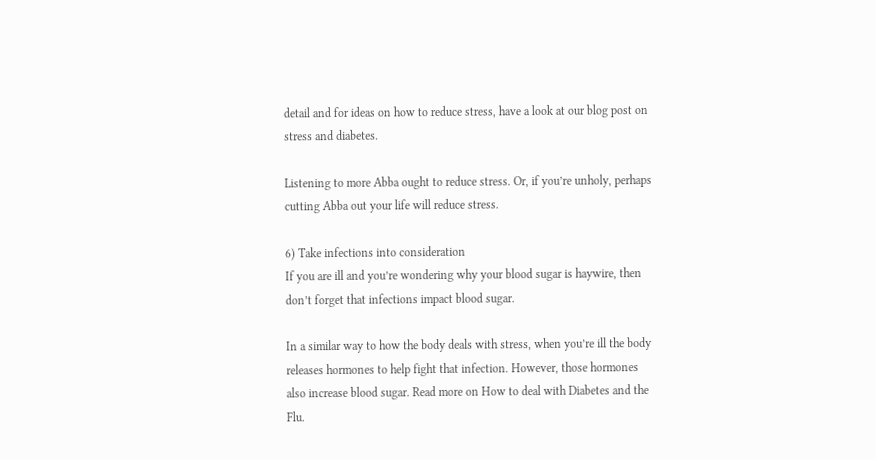detail and for ideas on how to reduce stress, have a look at our blog post on stress and diabetes.

Listening to more Abba ought to reduce stress. Or, if you’re unholy, perhaps cutting Abba out your life will reduce stress.

6) Take infections into consideration
If you are ill and you’re wondering why your blood sugar is haywire, then don’t forget that infections impact blood sugar.

In a similar way to how the body deals with stress, when you’re ill the body releases hormones to help fight that infection. However, those hormones also increase blood sugar. Read more on How to deal with Diabetes and the Flu.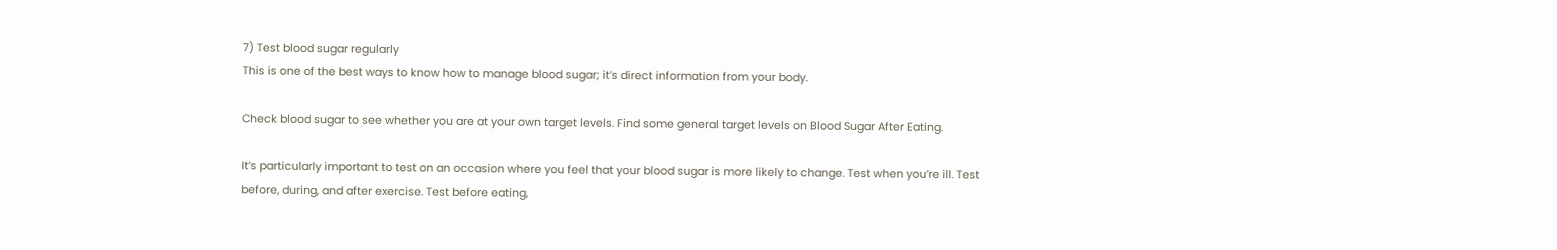7) Test blood sugar regularly
This is one of the best ways to know how to manage blood sugar; it’s direct information from your body.

Check blood sugar to see whether you are at your own target levels. Find some general target levels on Blood Sugar After Eating.

It’s particularly important to test on an occasion where you feel that your blood sugar is more likely to change. Test when you’re ill. Test before, during, and after exercise. Test before eating,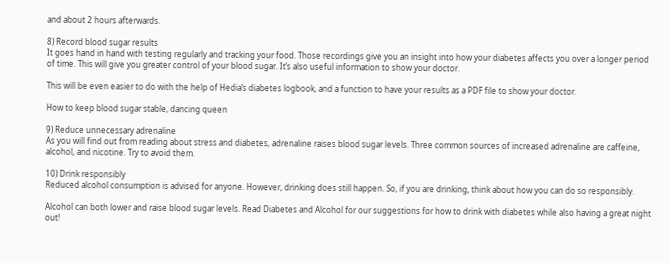and about 2 hours afterwards.

8) Record blood sugar results
It goes hand in hand with testing regularly and tracking your food. Those recordings give you an insight into how your diabetes affects you over a longer period of time. This will give you greater control of your blood sugar. It’s also useful information to show your doctor.

This will be even easier to do with the help of Hedia’s diabetes logbook, and a function to have your results as a PDF file to show your doctor.

How to keep blood sugar stable, dancing queen

9) Reduce unnecessary adrenaline
As you will find out from reading about stress and diabetes, adrenaline raises blood sugar levels. Three common sources of increased adrenaline are caffeine, alcohol, and nicotine. Try to avoid them.

10) Drink responsibly
Reduced alcohol consumption is advised for anyone. However, drinking does still happen. So, if you are drinking, think about how you can do so responsibly.

Alcohol can both lower and raise blood sugar levels. Read Diabetes and Alcohol for our suggestions for how to drink with diabetes while also having a great night out!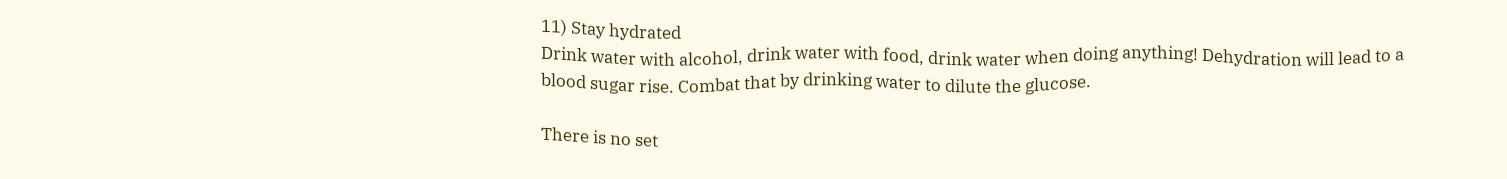11) Stay hydrated
Drink water with alcohol, drink water with food, drink water when doing anything! Dehydration will lead to a blood sugar rise. Combat that by drinking water to dilute the glucose.

There is no set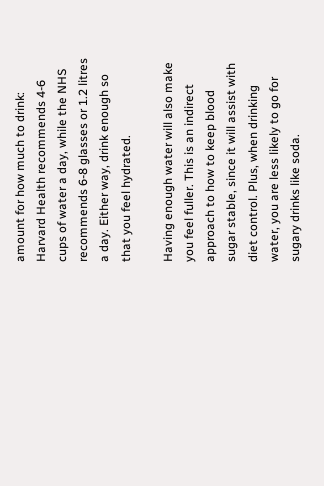amount for how much to drink: Harvard Health recommends 4-6 cups of water a day, while the NHS recommends 6-8 glasses or 1.2 litres a day. Either way, drink enough so that you feel hydrated.

Having enough water will also make you feel fuller. This is an indirect approach to how to keep blood sugar stable, since it will assist with diet control. Plus, when drinking water, you are less likely to go for sugary drinks like soda.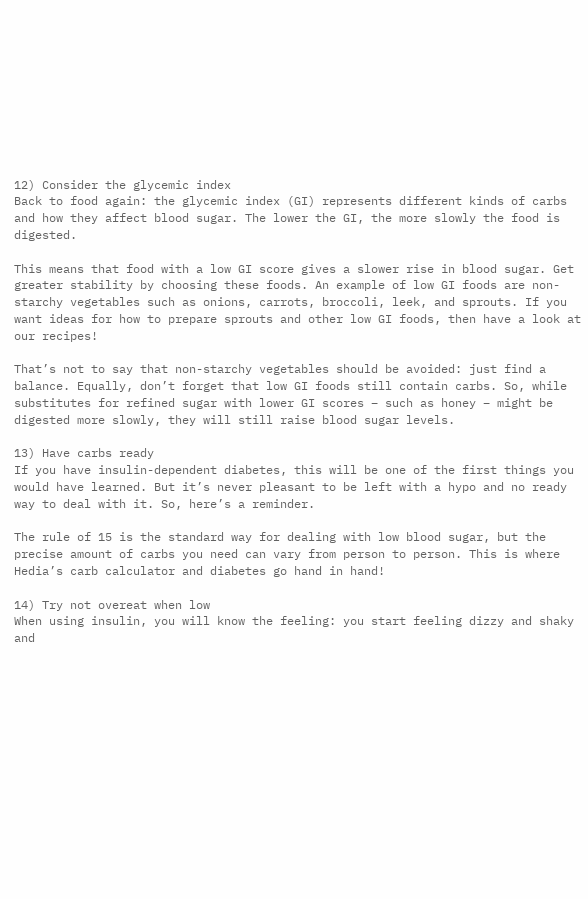12) Consider the glycemic index
Back to food again: the glycemic index (GI) represents different kinds of carbs and how they affect blood sugar. The lower the GI, the more slowly the food is digested.

This means that food with a low GI score gives a slower rise in blood sugar. Get greater stability by choosing these foods. An example of low GI foods are non-starchy vegetables such as onions, carrots, broccoli, leek, and sprouts. If you want ideas for how to prepare sprouts and other low GI foods, then have a look at our recipes!

That’s not to say that non-starchy vegetables should be avoided: just find a balance. Equally, don’t forget that low GI foods still contain carbs. So, while substitutes for refined sugar with lower GI scores – such as honey – might be digested more slowly, they will still raise blood sugar levels.

13) Have carbs ready
If you have insulin-dependent diabetes, this will be one of the first things you would have learned. But it’s never pleasant to be left with a hypo and no ready way to deal with it. So, here’s a reminder.

The rule of 15 is the standard way for dealing with low blood sugar, but the precise amount of carbs you need can vary from person to person. This is where Hedia’s carb calculator and diabetes go hand in hand!

14) Try not overeat when low
When using insulin, you will know the feeling: you start feeling dizzy and shaky and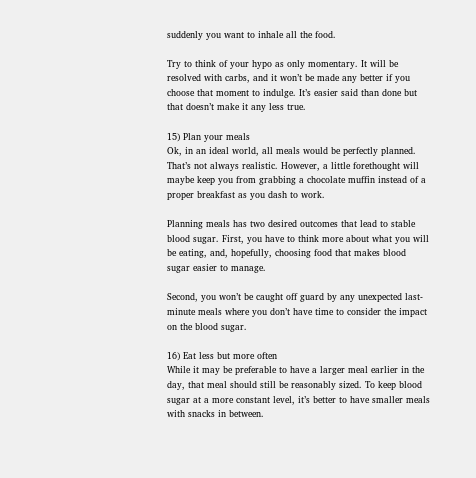suddenly you want to inhale all the food.

Try to think of your hypo as only momentary. It will be resolved with carbs, and it won’t be made any better if you choose that moment to indulge. It’s easier said than done but that doesn’t make it any less true.

15) Plan your meals
Ok, in an ideal world, all meals would be perfectly planned. That’s not always realistic. However, a little forethought will maybe keep you from grabbing a chocolate muffin instead of a proper breakfast as you dash to work.

Planning meals has two desired outcomes that lead to stable blood sugar. First, you have to think more about what you will be eating, and, hopefully, choosing food that makes blood sugar easier to manage.

Second, you won’t be caught off guard by any unexpected last-minute meals where you don’t have time to consider the impact on the blood sugar.

16) Eat less but more often
While it may be preferable to have a larger meal earlier in the day, that meal should still be reasonably sized. To keep blood sugar at a more constant level, it’s better to have smaller meals with snacks in between.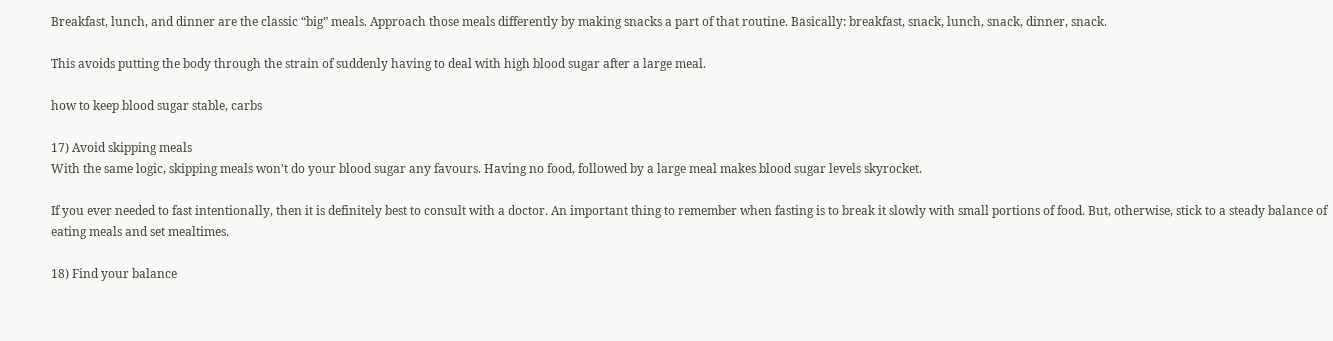Breakfast, lunch, and dinner are the classic “big” meals. Approach those meals differently by making snacks a part of that routine. Basically: breakfast, snack, lunch, snack, dinner, snack.

This avoids putting the body through the strain of suddenly having to deal with high blood sugar after a large meal.

how to keep blood sugar stable, carbs

17) Avoid skipping meals
With the same logic, skipping meals won’t do your blood sugar any favours. Having no food, followed by a large meal makes blood sugar levels skyrocket.

If you ever needed to fast intentionally, then it is definitely best to consult with a doctor. An important thing to remember when fasting is to break it slowly with small portions of food. But, otherwise, stick to a steady balance of eating meals and set mealtimes.

18) Find your balance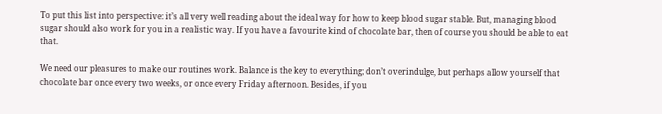To put this list into perspective: it’s all very well reading about the ideal way for how to keep blood sugar stable. But, managing blood sugar should also work for you in a realistic way. If you have a favourite kind of chocolate bar, then of course you should be able to eat that.

We need our pleasures to make our routines work. Balance is the key to everything; don’t overindulge, but perhaps allow yourself that chocolate bar once every two weeks, or once every Friday afternoon. Besides, if you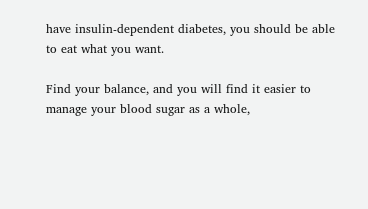have insulin-dependent diabetes, you should be able to eat what you want.

Find your balance, and you will find it easier to manage your blood sugar as a whole,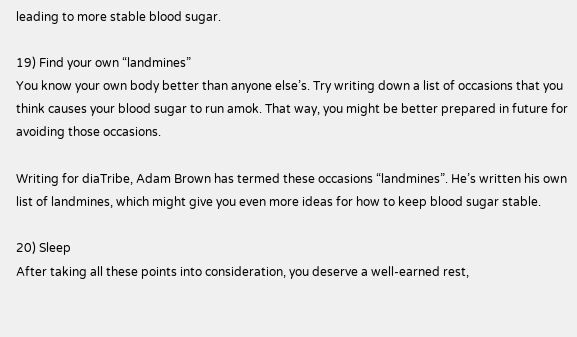leading to more stable blood sugar.

19) Find your own “landmines”
You know your own body better than anyone else’s. Try writing down a list of occasions that you think causes your blood sugar to run amok. That way, you might be better prepared in future for avoiding those occasions.

Writing for diaTribe, Adam Brown has termed these occasions “landmines”. He’s written his own list of landmines, which might give you even more ideas for how to keep blood sugar stable.

20) Sleep
After taking all these points into consideration, you deserve a well-earned rest,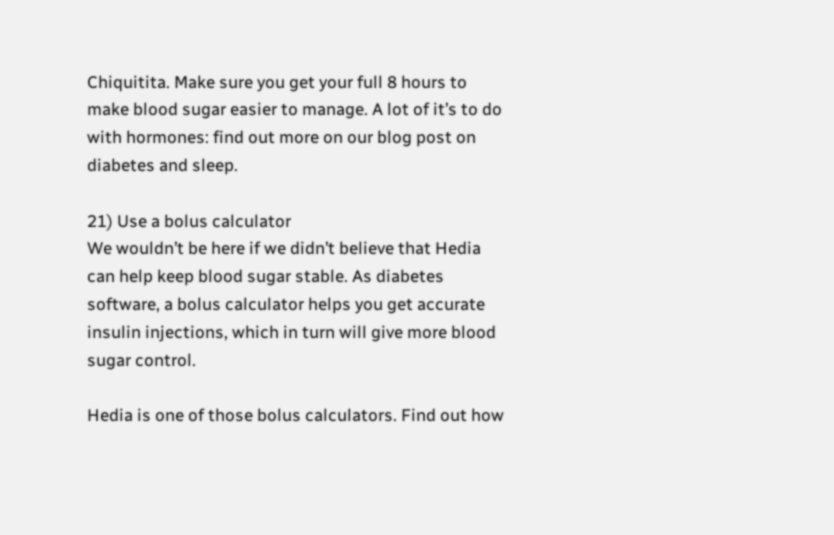Chiquitita. Make sure you get your full 8 hours to make blood sugar easier to manage. A lot of it’s to do with hormones: find out more on our blog post on diabetes and sleep.

21) Use a bolus calculator
We wouldn’t be here if we didn’t believe that Hedia can help keep blood sugar stable. As diabetes software, a bolus calculator helps you get accurate insulin injections, which in turn will give more blood sugar control.

Hedia is one of those bolus calculators. Find out how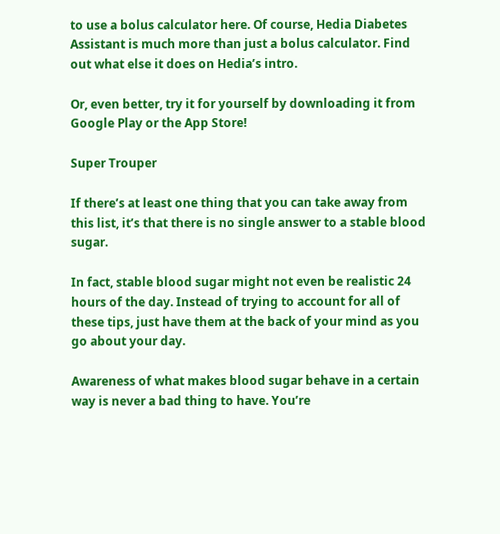to use a bolus calculator here. Of course, Hedia Diabetes Assistant is much more than just a bolus calculator. Find out what else it does on Hedia’s intro.

Or, even better, try it for yourself by downloading it from Google Play or the App Store!

Super Trouper

If there’s at least one thing that you can take away from this list, it’s that there is no single answer to a stable blood sugar.

In fact, stable blood sugar might not even be realistic 24 hours of the day. Instead of trying to account for all of these tips, just have them at the back of your mind as you go about your day.

Awareness of what makes blood sugar behave in a certain way is never a bad thing to have. You’re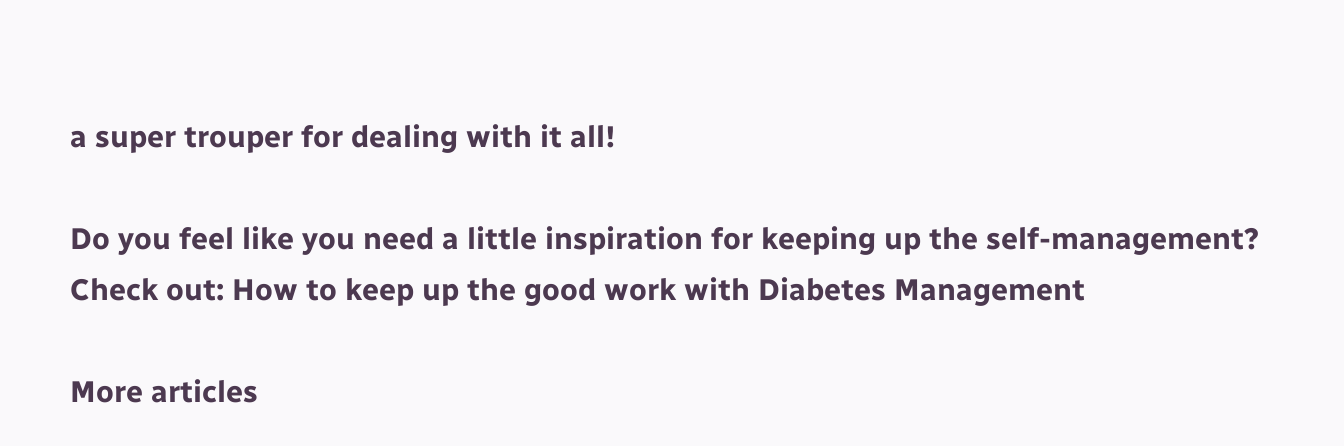a super trouper for dealing with it all!

Do you feel like you need a little inspiration for keeping up the self-management? Check out: How to keep up the good work with Diabetes Management

More articles